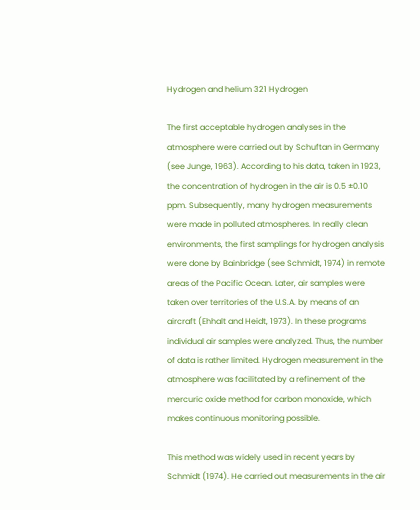Hydrogen and helium 321 Hydrogen

The first acceptable hydrogen analyses in the atmosphere were carried out by Schuftan in Germany (see Junge, 1963). According to his data, taken in 1923, the concentration of hydrogen in the air is 0.5 ±0.10 ppm. Subsequently, many hydrogen measurements were made in polluted atmospheres. In really clean environments, the first samplings for hydrogen analysis were done by Bainbridge (see Schmidt, 1974) in remote areas of the Pacific Ocean. Later, air samples were taken over territories of the U.S.A. by means of an aircraft (Ehhalt and Heidt, 1973). In these programs individual air samples were analyzed. Thus, the number of data is rather limited. Hydrogen measurement in the atmosphere was facilitated by a refinement of the mercuric oxide method for carbon monoxide, which makes continuous monitoring possible.

This method was widely used in recent years by Schmidt (1974). He carried out measurements in the air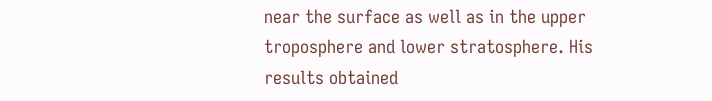near the surface as well as in the upper troposphere and lower stratosphere. His results obtained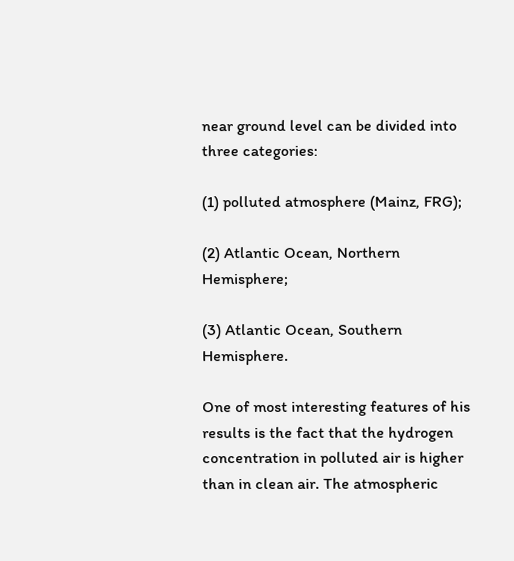near ground level can be divided into three categories:

(1) polluted atmosphere (Mainz, FRG);

(2) Atlantic Ocean, Northern Hemisphere;

(3) Atlantic Ocean, Southern Hemisphere.

One of most interesting features of his results is the fact that the hydrogen concentration in polluted air is higher than in clean air. The atmospheric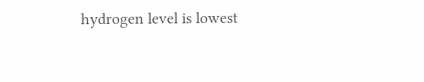hydrogen level is lowest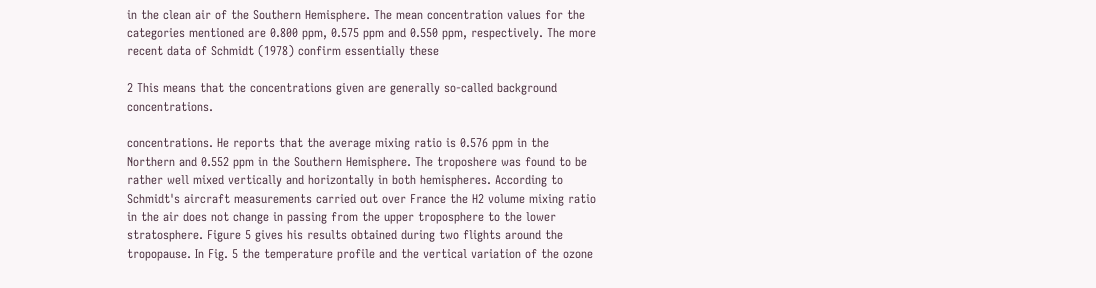in the clean air of the Southern Hemisphere. The mean concentration values for the categories mentioned are 0.800 ppm, 0.575 ppm and 0.550 ppm, respectively. The more recent data of Schmidt (1978) confirm essentially these

2 This means that the concentrations given are generally so-called background concentrations.

concentrations. He reports that the average mixing ratio is 0.576 ppm in the Northern and 0.552 ppm in the Southern Hemisphere. The troposhere was found to be rather well mixed vertically and horizontally in both hemispheres. According to Schmidt's aircraft measurements carried out over France the H2 volume mixing ratio in the air does not change in passing from the upper troposphere to the lower stratosphere. Figure 5 gives his results obtained during two flights around the tropopause. In Fig. 5 the temperature profile and the vertical variation of the ozone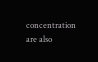concentration are also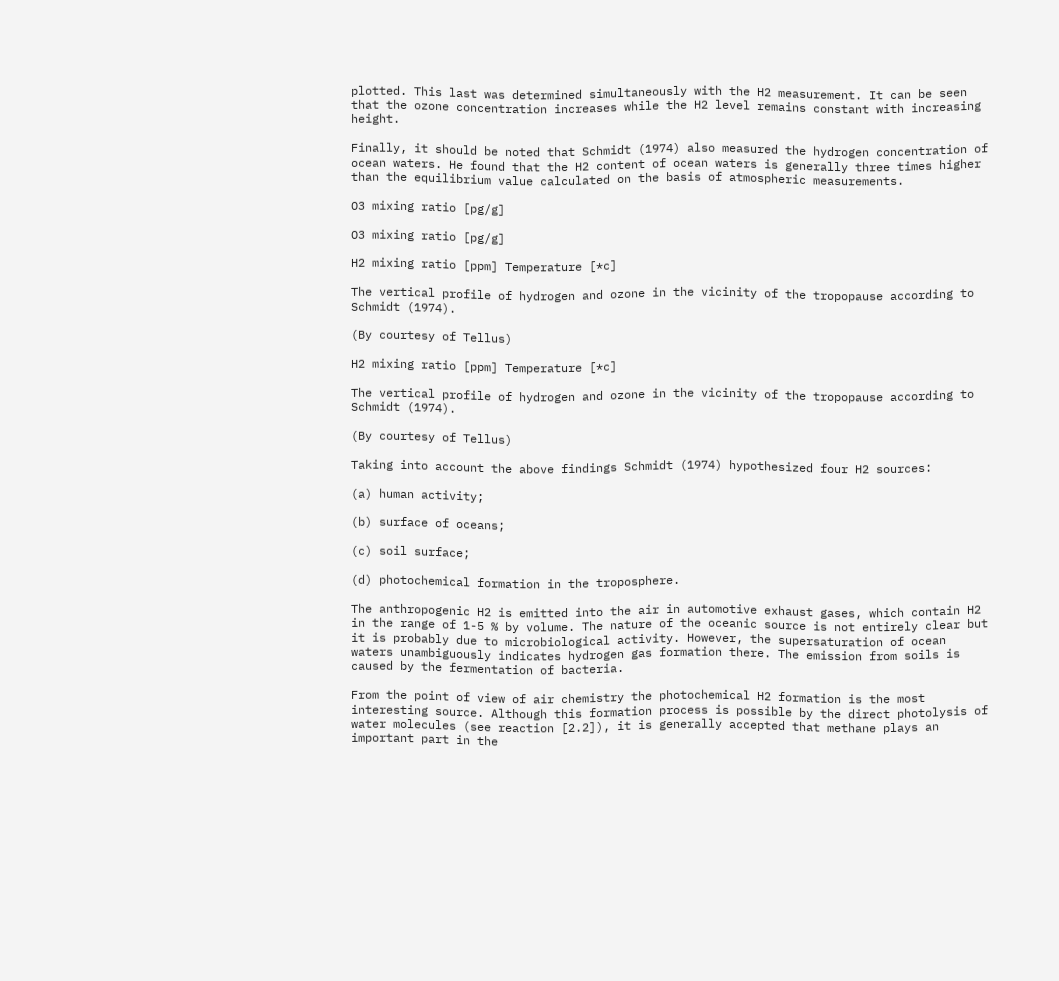plotted. This last was determined simultaneously with the H2 measurement. It can be seen that the ozone concentration increases while the H2 level remains constant with increasing height.

Finally, it should be noted that Schmidt (1974) also measured the hydrogen concentration of ocean waters. He found that the H2 content of ocean waters is generally three times higher than the equilibrium value calculated on the basis of atmospheric measurements.

O3 mixing ratio [pg/g]

O3 mixing ratio [pg/g]

H2 mixing ratio [ppm] Temperature [*c]

The vertical profile of hydrogen and ozone in the vicinity of the tropopause according to Schmidt (1974).

(By courtesy of Tellus)

H2 mixing ratio [ppm] Temperature [*c]

The vertical profile of hydrogen and ozone in the vicinity of the tropopause according to Schmidt (1974).

(By courtesy of Tellus)

Taking into account the above findings Schmidt (1974) hypothesized four H2 sources:

(a) human activity;

(b) surface of oceans;

(c) soil surface;

(d) photochemical formation in the troposphere.

The anthropogenic H2 is emitted into the air in automotive exhaust gases, which contain H2 in the range of 1-5 % by volume. The nature of the oceanic source is not entirely clear but it is probably due to microbiological activity. However, the supersaturation of ocean waters unambiguously indicates hydrogen gas formation there. The emission from soils is caused by the fermentation of bacteria.

From the point of view of air chemistry the photochemical H2 formation is the most interesting source. Although this formation process is possible by the direct photolysis of water molecules (see reaction [2.2]), it is generally accepted that methane plays an important part in the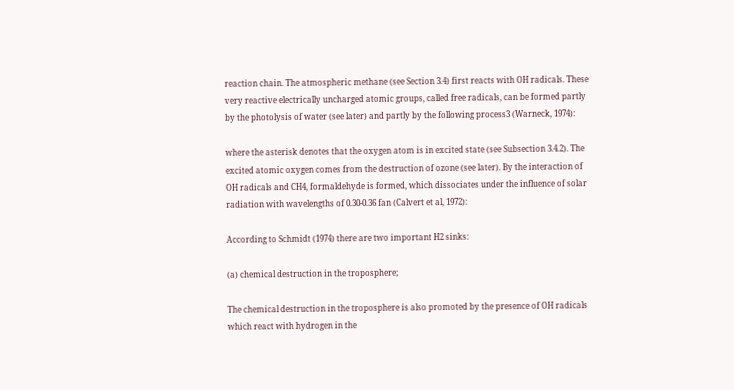reaction chain. The atmospheric methane (see Section 3.4) first reacts with OH radicals. These very reactive electrically uncharged atomic groups, called free radicals, can be formed partly by the photolysis of water (see later) and partly by the following process3 (Warneck, 1974):

where the asterisk denotes that the oxygen atom is in excited state (see Subsection 3.4.2). The excited atomic oxygen comes from the destruction of ozone (see later). By the interaction of OH radicals and CH4, formaldehyde is formed, which dissociates under the influence of solar radiation with wavelengths of 0.30-0.36 fan (Calvert et al, 1972):

According to Schmidt (1974) there are two important H2 sinks:

(a) chemical destruction in the troposphere;

The chemical destruction in the troposphere is also promoted by the presence of OH radicals which react with hydrogen in the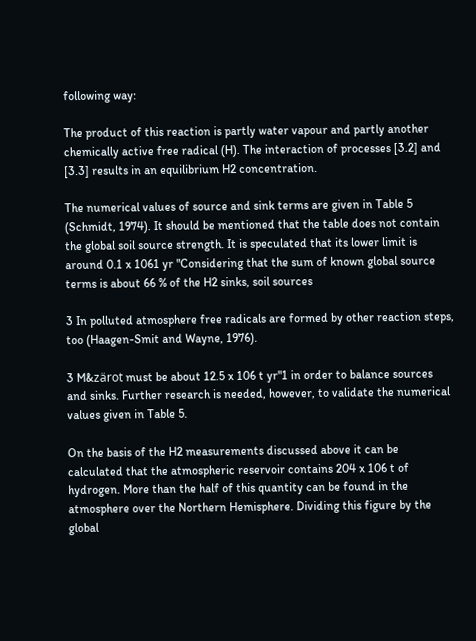following way:

The product of this reaction is partly water vapour and partly another chemically active free radical (H). The interaction of processes [3.2] and [3.3] results in an equilibrium H2 concentration.

The numerical values of source and sink terms are given in Table 5 (Schmidt, 1974). It should be mentioned that the table does not contain the global soil source strength. It is speculated that its lower limit is around 0.1 x 1061 yr "Considering that the sum of known global source terms is about 66 % of the H2 sinks, soil sources

3 In polluted atmosphere free radicals are formed by other reaction steps, too (Haagen-Smit and Wayne, 1976).

3 M&zärot must be about 12.5 x 106 t yr"1 in order to balance sources and sinks. Further research is needed, however, to validate the numerical values given in Table 5.

On the basis of the H2 measurements discussed above it can be calculated that the atmospheric reservoir contains 204 x 106 t of hydrogen. More than the half of this quantity can be found in the atmosphere over the Northern Hemisphere. Dividing this figure by the global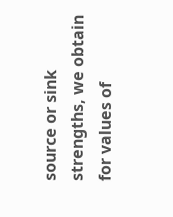source or sink strengths, we obtain for values of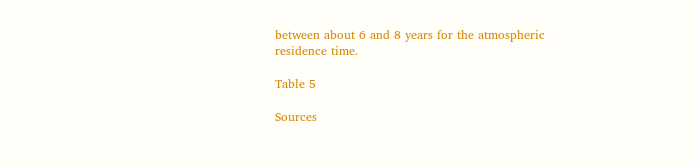between about 6 and 8 years for the atmospheric residence time.

Table 5

Sources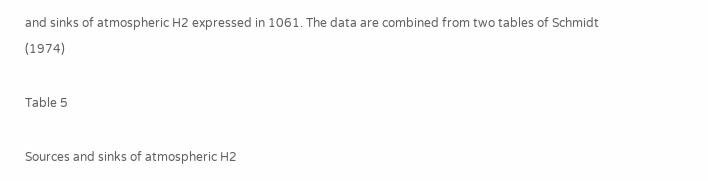and sinks of atmospheric H2 expressed in 1061. The data are combined from two tables of Schmidt (1974)

Table 5

Sources and sinks of atmospheric H2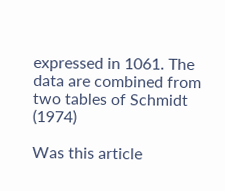expressed in 1061. The data are combined from two tables of Schmidt (1974)

Was this article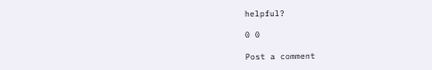helpful?

0 0

Post a comment